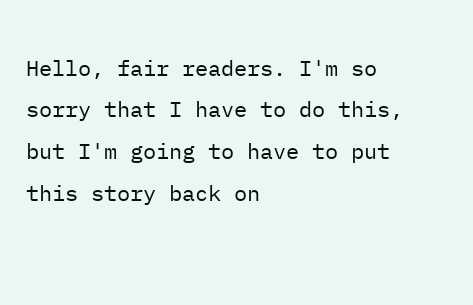Hello, fair readers. I'm so sorry that I have to do this, but I'm going to have to put this story back on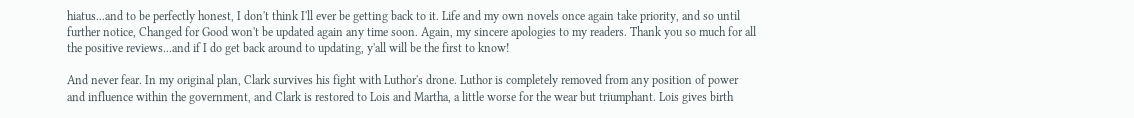hiatus...and to be perfectly honest, I don't think I'll ever be getting back to it. Life and my own novels once again take priority, and so until further notice, Changed for Good won't be updated again any time soon. Again, my sincere apologies to my readers. Thank you so much for all the positive reviews...and if I do get back around to updating, y'all will be the first to know!

And never fear. In my original plan, Clark survives his fight with Luthor's drone. Luthor is completely removed from any position of power and influence within the government, and Clark is restored to Lois and Martha, a little worse for the wear but triumphant. Lois gives birth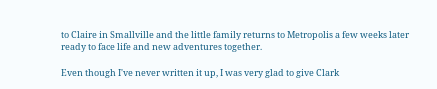to Claire in Smallville and the little family returns to Metropolis a few weeks later ready to face life and new adventures together.

Even though I've never written it up, I was very glad to give Clark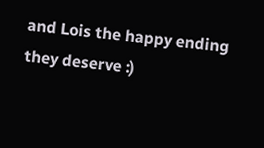and Lois the happy ending they deserve :)